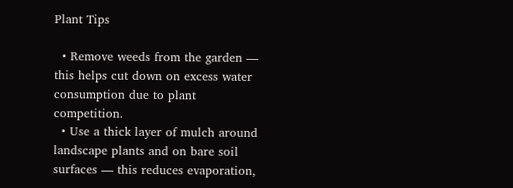Plant Tips

  • Remove weeds from the garden — this helps cut down on excess water consumption due to plant competition.
  • Use a thick layer of mulch around landscape plants and on bare soil surfaces — this reduces evaporation,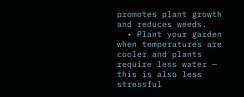promotes plant growth and reduces weeds.
  • Plant your garden when temperatures are cooler and plants require less water — this is also less stressful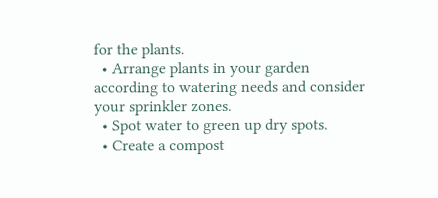for the plants.
  • Arrange plants in your garden according to watering needs and consider your sprinkler zones.
  • Spot water to green up dry spots.
  • Create a compost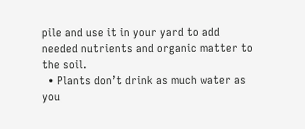pile and use it in your yard to add needed nutrients and organic matter to the soil.
  • Plants don’t drink as much water as you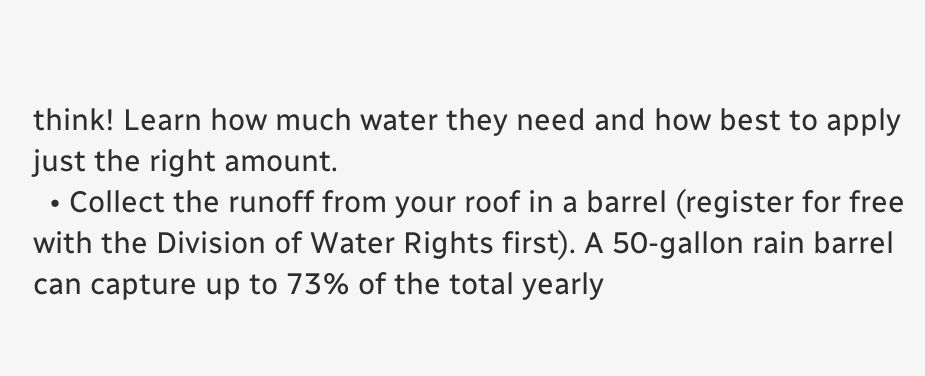think! Learn how much water they need and how best to apply just the right amount.
  • Collect the runoff from your roof in a barrel (register for free with the Division of Water Rights first). A 50-gallon rain barrel can capture up to 73% of the total yearly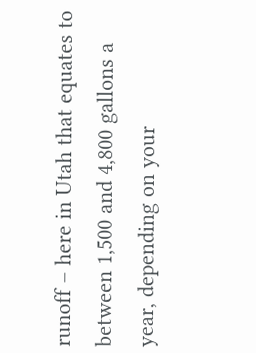runoff – here in Utah that equates to between 1,500 and 4,800 gallons a year, depending on your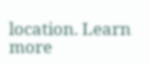location. Learn more